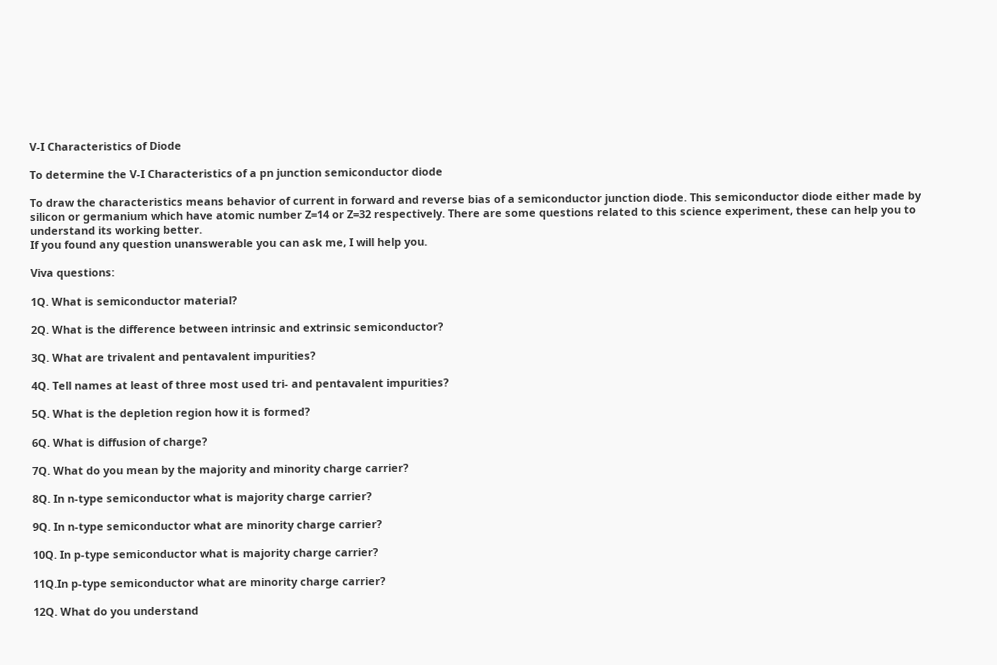V-I Characteristics of Diode

To determine the V-I Characteristics of a pn junction semiconductor diode

To draw the characteristics means behavior of current in forward and reverse bias of a semiconductor junction diode. This semiconductor diode either made by silicon or germanium which have atomic number Z=14 or Z=32 respectively. There are some questions related to this science experiment, these can help you to understand its working better.
If you found any question unanswerable you can ask me, I will help you.

Viva questions:

1Q. What is semiconductor material?

2Q. What is the difference between intrinsic and extrinsic semiconductor?

3Q. What are trivalent and pentavalent impurities?

4Q. Tell names at least of three most used tri- and pentavalent impurities?

5Q. What is the depletion region how it is formed?

6Q. What is diffusion of charge?

7Q. What do you mean by the majority and minority charge carrier?

8Q. In n-type semiconductor what is majority charge carrier?

9Q. In n-type semiconductor what are minority charge carrier?

10Q. In p-type semiconductor what is majority charge carrier?

11Q.In p-type semiconductor what are minority charge carrier?

12Q. What do you understand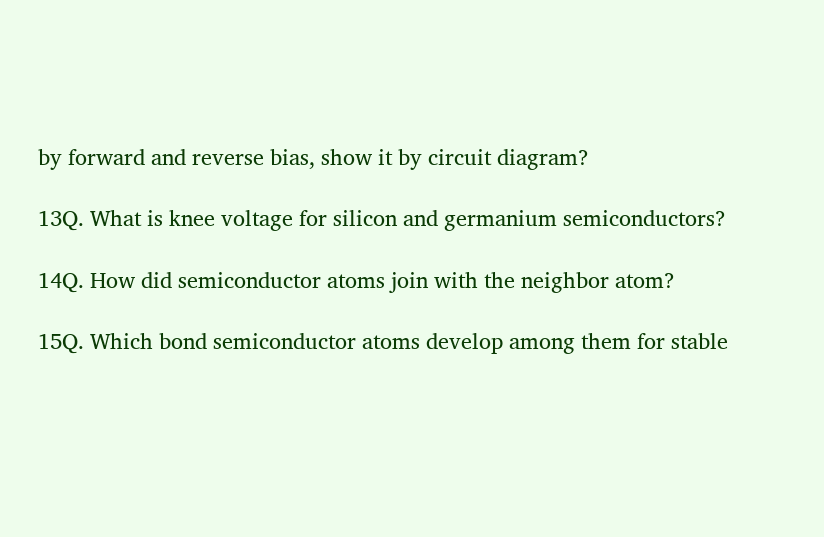by forward and reverse bias, show it by circuit diagram?

13Q. What is knee voltage for silicon and germanium semiconductors?

14Q. How did semiconductor atoms join with the neighbor atom?

15Q. Which bond semiconductor atoms develop among them for stable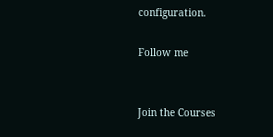configuration.

Follow me


Join the Courses